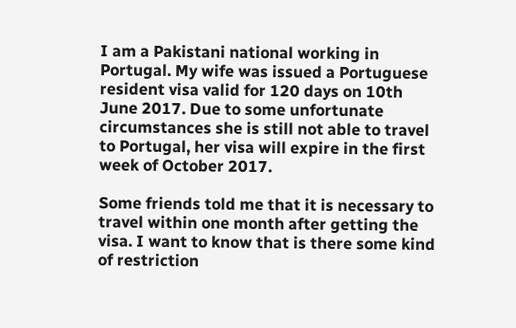I am a Pakistani national working in Portugal. My wife was issued a Portuguese resident visa valid for 120 days on 10th June 2017. Due to some unfortunate circumstances she is still not able to travel to Portugal, her visa will expire in the first week of October 2017.

Some friends told me that it is necessary to travel within one month after getting the visa. I want to know that is there some kind of restriction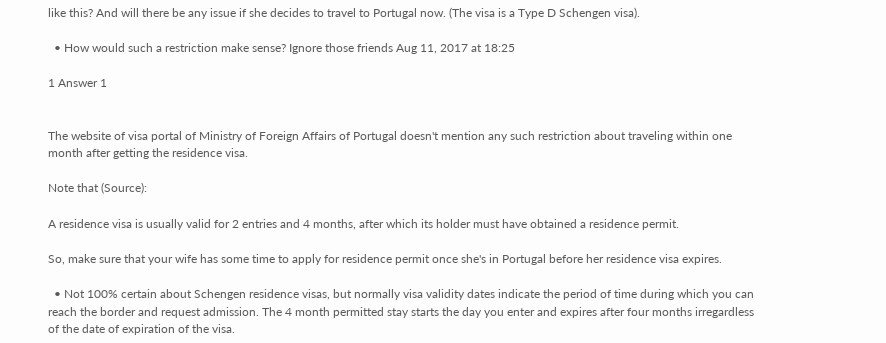like this? And will there be any issue if she decides to travel to Portugal now. (The visa is a Type D Schengen visa).

  • How would such a restriction make sense? Ignore those friends Aug 11, 2017 at 18:25

1 Answer 1


The website of visa portal of Ministry of Foreign Affairs of Portugal doesn't mention any such restriction about traveling within one month after getting the residence visa.

Note that (Source):

A residence visa is usually valid for 2 entries and 4 months, after which its holder must have obtained a residence permit.

So, make sure that your wife has some time to apply for residence permit once she's in Portugal before her residence visa expires.

  • Not 100% certain about Schengen residence visas, but normally visa validity dates indicate the period of time during which you can reach the border and request admission. The 4 month permitted stay starts the day you enter and expires after four months irregardless of the date of expiration of the visa.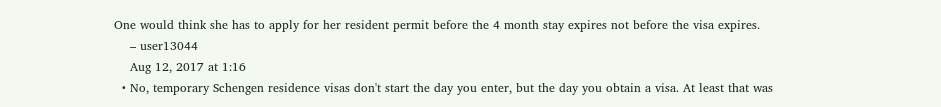One would think she has to apply for her resident permit before the 4 month stay expires not before the visa expires.
    – user13044
    Aug 12, 2017 at 1:16
  • No, temporary Schengen residence visas don't start the day you enter, but the day you obtain a visa. At least that was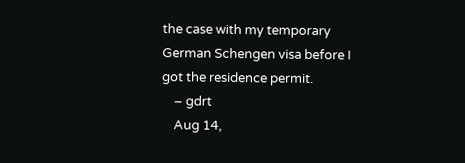the case with my temporary German Schengen visa before I got the residence permit.
    – gdrt
    Aug 14,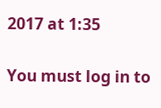2017 at 1:35

You must log in to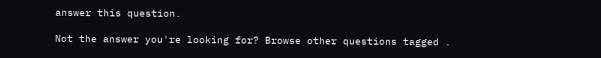answer this question.

Not the answer you're looking for? Browse other questions tagged .